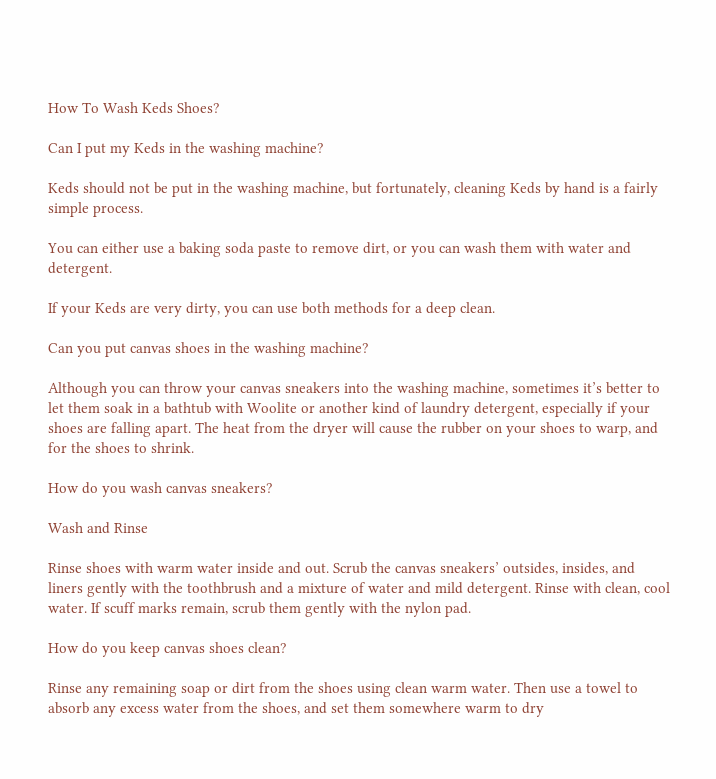How To Wash Keds Shoes?

Can I put my Keds in the washing machine?

Keds should not be put in the washing machine, but fortunately, cleaning Keds by hand is a fairly simple process.

You can either use a baking soda paste to remove dirt, or you can wash them with water and detergent.

If your Keds are very dirty, you can use both methods for a deep clean.

Can you put canvas shoes in the washing machine?

Although you can throw your canvas sneakers into the washing machine, sometimes it’s better to let them soak in a bathtub with Woolite or another kind of laundry detergent, especially if your shoes are falling apart. The heat from the dryer will cause the rubber on your shoes to warp, and for the shoes to shrink.

How do you wash canvas sneakers?

Wash and Rinse

Rinse shoes with warm water inside and out. Scrub the canvas sneakers’ outsides, insides, and liners gently with the toothbrush and a mixture of water and mild detergent. Rinse with clean, cool water. If scuff marks remain, scrub them gently with the nylon pad.

How do you keep canvas shoes clean?

Rinse any remaining soap or dirt from the shoes using clean warm water. Then use a towel to absorb any excess water from the shoes, and set them somewhere warm to dry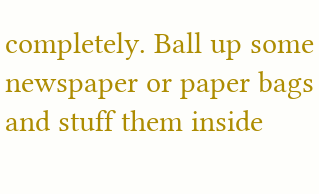completely. Ball up some newspaper or paper bags and stuff them inside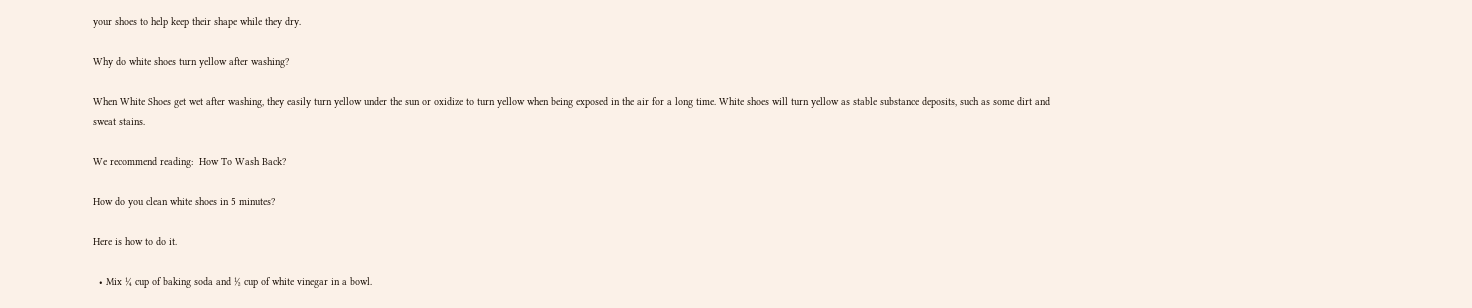your shoes to help keep their shape while they dry.

Why do white shoes turn yellow after washing?

When White Shoes get wet after washing, they easily turn yellow under the sun or oxidize to turn yellow when being exposed in the air for a long time. White shoes will turn yellow as stable substance deposits, such as some dirt and sweat stains.

We recommend reading:  How To Wash Back?

How do you clean white shoes in 5 minutes?

Here is how to do it.

  • Mix ¼ cup of baking soda and ½ cup of white vinegar in a bowl.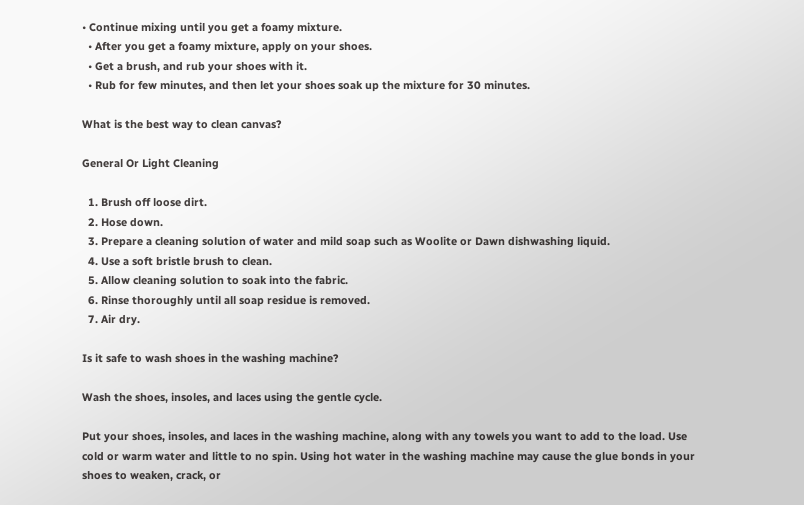• Continue mixing until you get a foamy mixture.
  • After you get a foamy mixture, apply on your shoes.
  • Get a brush, and rub your shoes with it.
  • Rub for few minutes, and then let your shoes soak up the mixture for 30 minutes.

What is the best way to clean canvas?

General Or Light Cleaning

  1. Brush off loose dirt.
  2. Hose down.
  3. Prepare a cleaning solution of water and mild soap such as Woolite or Dawn dishwashing liquid.
  4. Use a soft bristle brush to clean.
  5. Allow cleaning solution to soak into the fabric.
  6. Rinse thoroughly until all soap residue is removed.
  7. Air dry.

Is it safe to wash shoes in the washing machine?

Wash the shoes, insoles, and laces using the gentle cycle.

Put your shoes, insoles, and laces in the washing machine, along with any towels you want to add to the load. Use cold or warm water and little to no spin. Using hot water in the washing machine may cause the glue bonds in your shoes to weaken, crack, or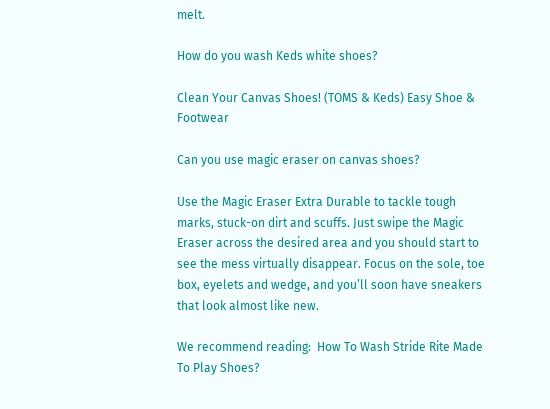melt.

How do you wash Keds white shoes?

Clean Your Canvas Shoes! (TOMS & Keds) Easy Shoe & Footwear

Can you use magic eraser on canvas shoes?

Use the Magic Eraser Extra Durable to tackle tough marks, stuck-on dirt and scuffs. Just swipe the Magic Eraser across the desired area and you should start to see the mess virtually disappear. Focus on the sole, toe box, eyelets and wedge, and you’ll soon have sneakers that look almost like new.

We recommend reading:  How To Wash Stride Rite Made To Play Shoes?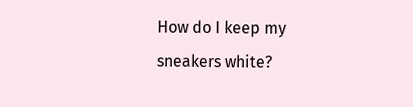How do I keep my sneakers white?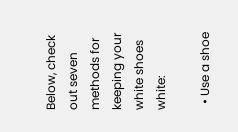Below, check out seven methods for keeping your white shoes white:

  • Use a shoe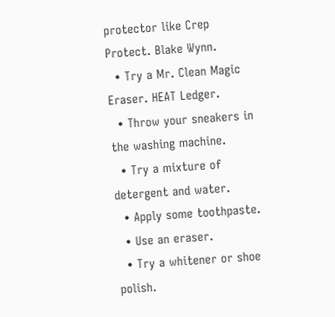protector like Crep Protect. Blake Wynn.
  • Try a Mr. Clean Magic Eraser. HEAT Ledger.
  • Throw your sneakers in the washing machine.
  • Try a mixture of detergent and water.
  • Apply some toothpaste.
  • Use an eraser.
  • Try a whitener or shoe polish.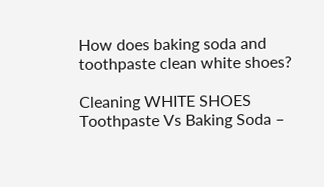How does baking soda and toothpaste clean white shoes?

Cleaning WHITE SHOES Toothpaste Vs Baking Soda –